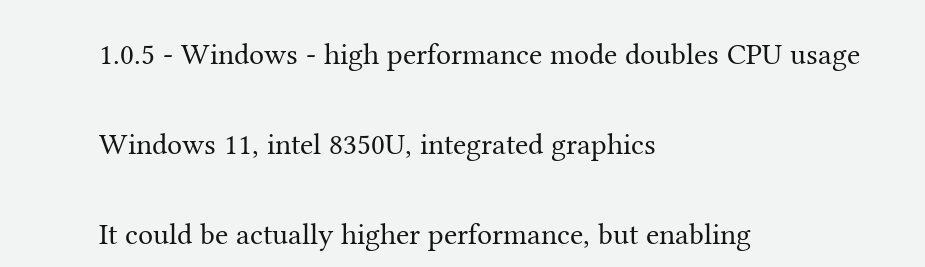1.0.5 - Windows - high performance mode doubles CPU usage

Windows 11, intel 8350U, integrated graphics

It could be actually higher performance, but enabling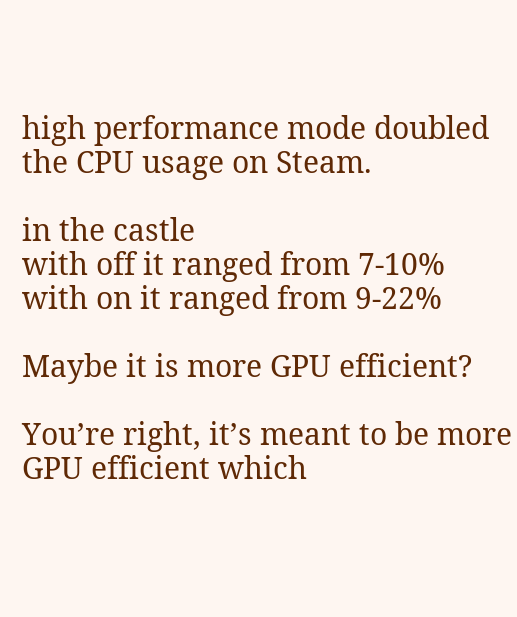high performance mode doubled the CPU usage on Steam.

in the castle
with off it ranged from 7-10%
with on it ranged from 9-22%

Maybe it is more GPU efficient?

You’re right, it’s meant to be more GPU efficient which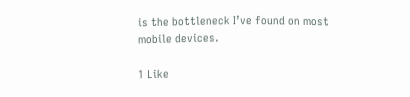is the bottleneck I’ve found on most mobile devices.

1 Like